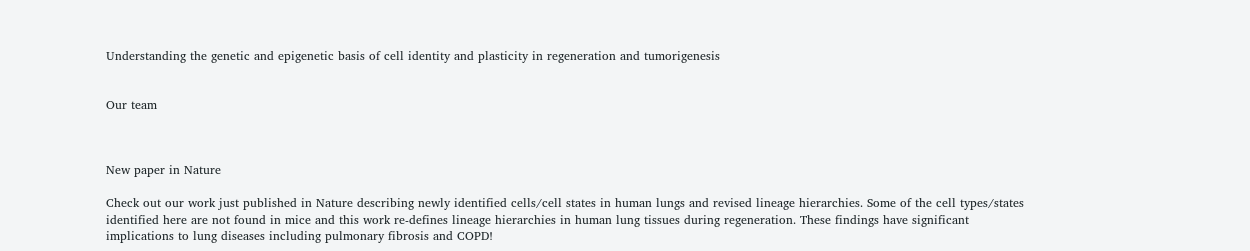Understanding the genetic and epigenetic basis of cell identity and plasticity in regeneration and tumorigenesis


Our team



New paper in Nature

Check out our work just published in Nature describing newly identified cells/cell states in human lungs and revised lineage hierarchies. Some of the cell types/states identified here are not found in mice and this work re-defines lineage hierarchies in human lung tissues during regeneration. These findings have significant implications to lung diseases including pulmonary fibrosis and COPD!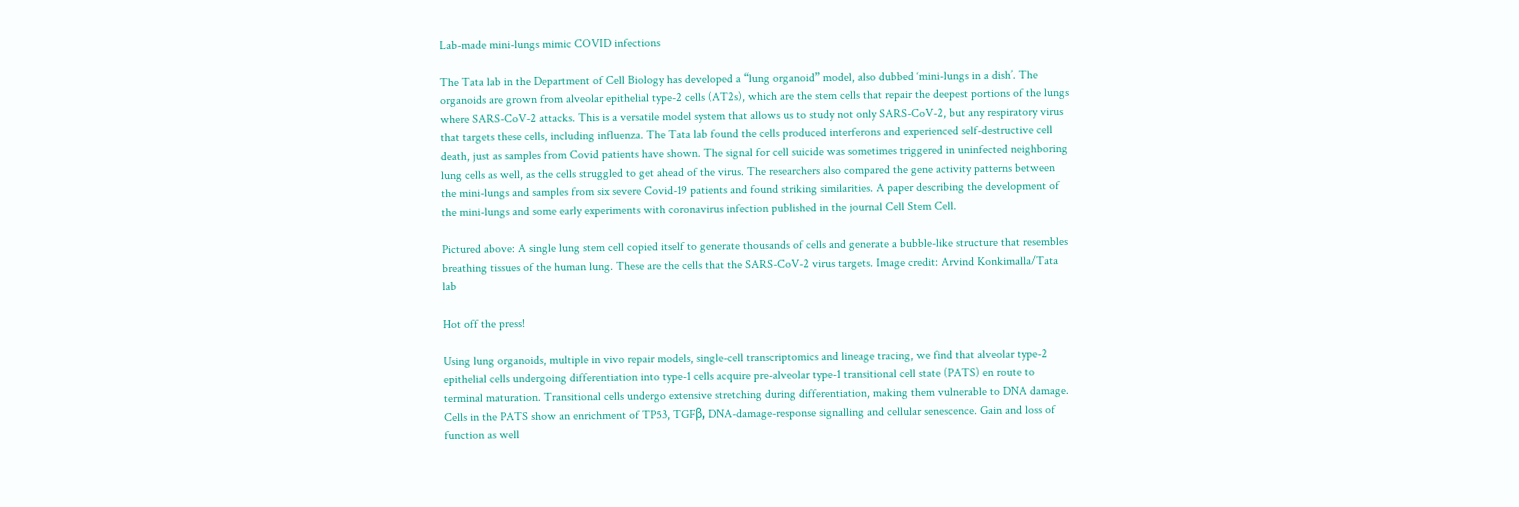Lab-made mini-lungs mimic COVID infections

The Tata lab in the Department of Cell Biology has developed a “lung organoid” model, also dubbed ‘mini-lungs in a dish’. The organoids are grown from alveolar epithelial type-2 cells (AT2s), which are the stem cells that repair the deepest portions of the lungs where SARS-CoV-2 attacks. This is a versatile model system that allows us to study not only SARS-CoV-2, but any respiratory virus that targets these cells, including influenza. The Tata lab found the cells produced interferons and experienced self-destructive cell death, just as samples from Covid patients have shown. The signal for cell suicide was sometimes triggered in uninfected neighboring lung cells as well, as the cells struggled to get ahead of the virus. The researchers also compared the gene activity patterns between the mini-lungs and samples from six severe Covid-19 patients and found striking similarities. A paper describing the development of the mini-lungs and some early experiments with coronavirus infection published in the journal Cell Stem Cell.

Pictured above: A single lung stem cell copied itself to generate thousands of cells and generate a bubble-like structure that resembles breathing tissues of the human lung. These are the cells that the SARS-CoV-2 virus targets. Image credit: Arvind Konkimalla/Tata lab

Hot off the press!

Using lung organoids, multiple in vivo repair models, single-cell transcriptomics and lineage tracing, we find that alveolar type-2 epithelial cells undergoing differentiation into type-1 cells acquire pre-alveolar type-1 transitional cell state (PATS) en route to terminal maturation. Transitional cells undergo extensive stretching during differentiation, making them vulnerable to DNA damage. Cells in the PATS show an enrichment of TP53, TGFβ, DNA-damage-response signalling and cellular senescence. Gain and loss of function as well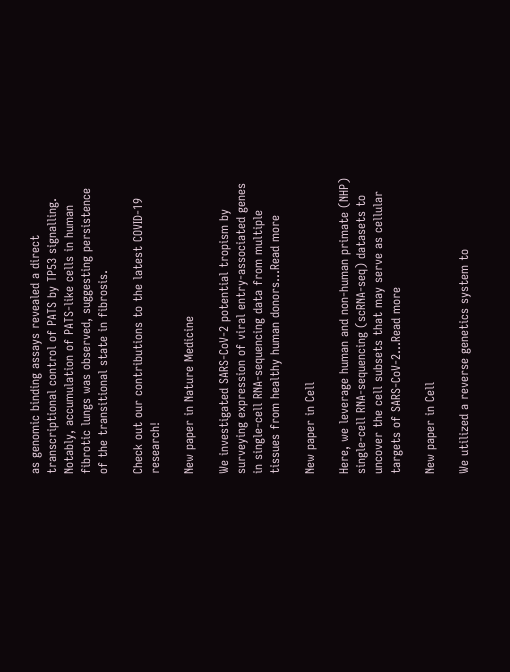as genomic binding assays revealed a direct transcriptional control of PATS by TP53 signalling. Notably, accumulation of PATS-like cells in human fibrotic lungs was observed, suggesting persistence of the transitional state in fibrosis.

Check out our contributions to the latest COVID-19 research!

New paper in Nature Medicine

We investigated SARS-CoV-2 potential tropism by surveying expression of viral entry-associated genes in single-cell RNA-sequencing data from multiple tissues from healthy human donors…Read more

New paper in Cell

Here, we leverage human and non-human primate (NHP) single-cell RNA-sequencing (scRNA-seq) datasets to uncover the cell subsets that may serve as cellular targets of SARS-CoV-2…Read more

New paper in Cell

We utilized a reverse genetics system to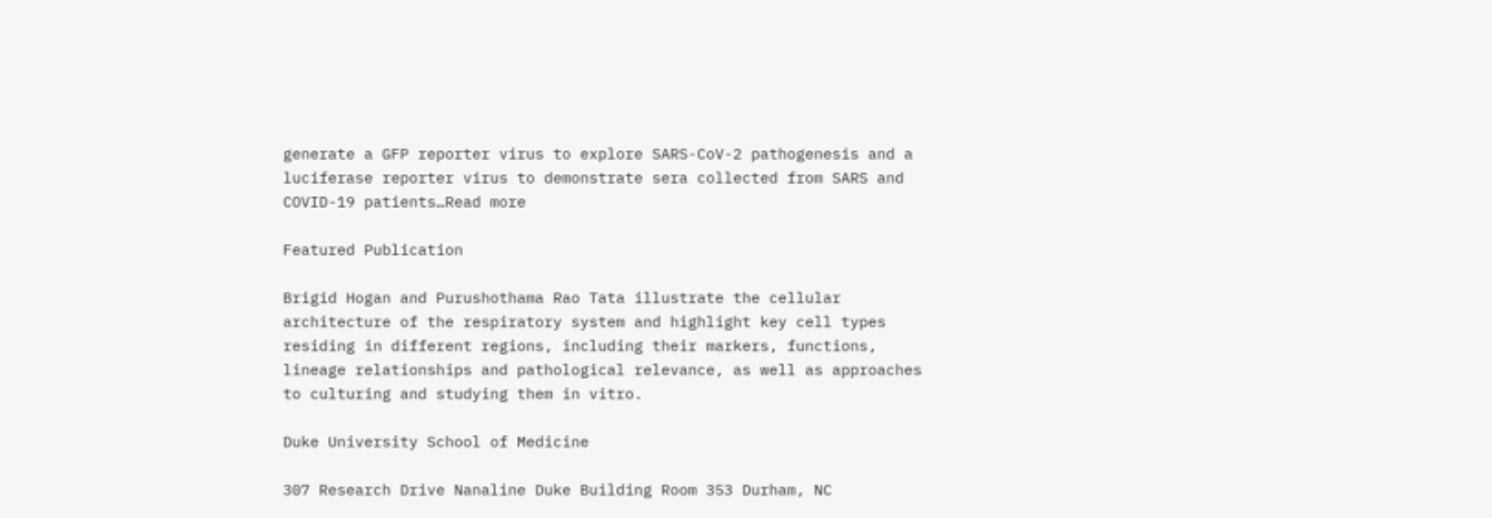generate a GFP reporter virus to explore SARS-CoV-2 pathogenesis and a luciferase reporter virus to demonstrate sera collected from SARS and COVID-19 patients…Read more

Featured Publication

Brigid Hogan and Purushothama Rao Tata illustrate the cellular architecture of the respiratory system and highlight key cell types residing in different regions, including their markers, functions, lineage relationships and pathological relevance, as well as approaches to culturing and studying them in vitro.

Duke University School of Medicine

307 Research Drive Nanaline Duke Building Room 353 Durham, NC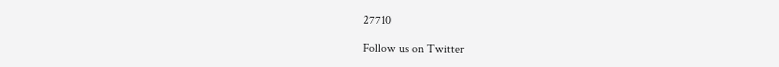27710

Follow us on Twitter